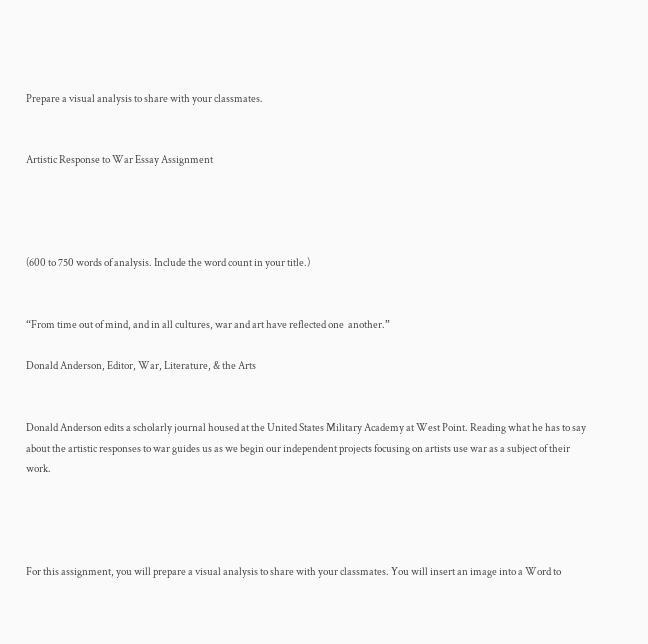Prepare a visual analysis to share with your classmates.


Artistic Response to War Essay Assignment




(600 to 750 words of analysis. Include the word count in your title.)


“From time out of mind, and in all cultures, war and art have reflected one  another.”

Donald Anderson, Editor, War, Literature, & the Arts


Donald Anderson edits a scholarly journal housed at the United States Military Academy at West Point. Reading what he has to say about the artistic responses to war guides us as we begin our independent projects focusing on artists use war as a subject of their work.




For this assignment, you will prepare a visual analysis to share with your classmates. You will insert an image into a Word to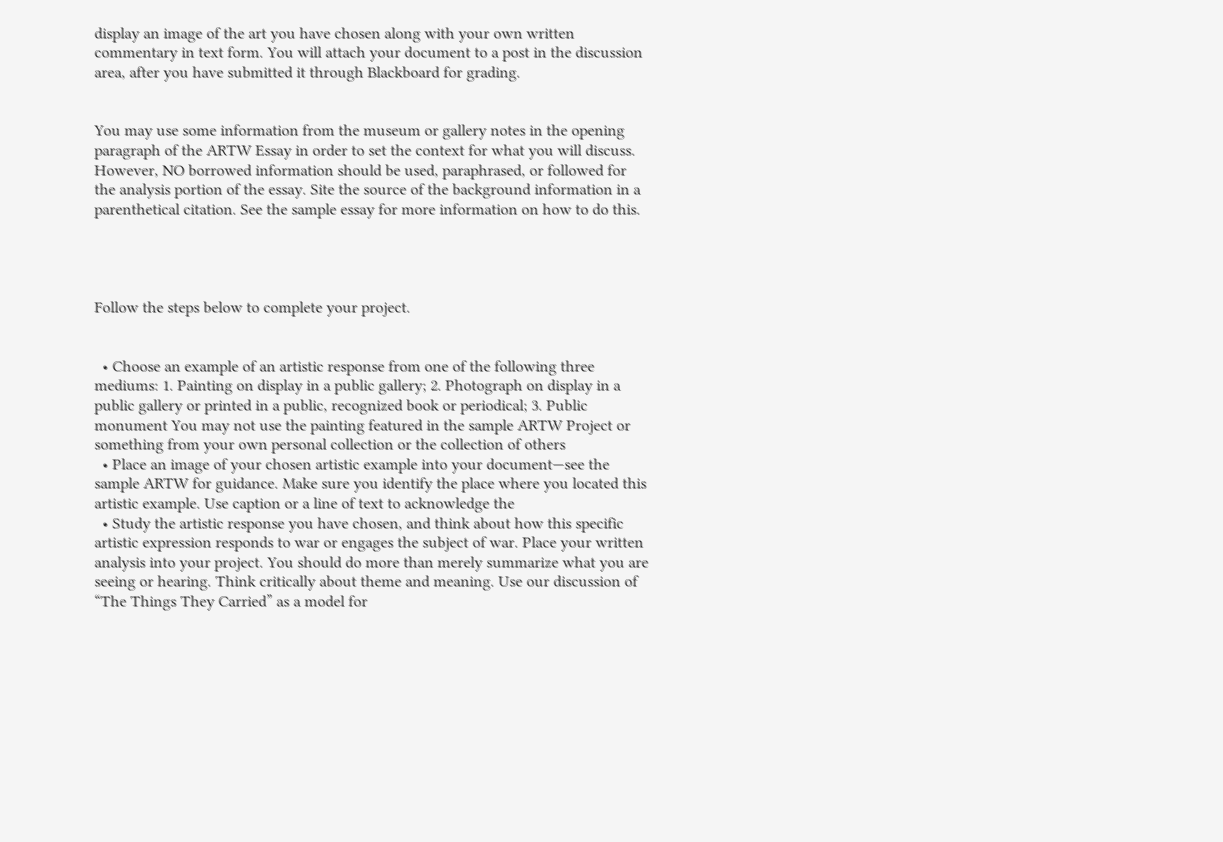display an image of the art you have chosen along with your own written commentary in text form. You will attach your document to a post in the discussion area, after you have submitted it through Blackboard for grading.


You may use some information from the museum or gallery notes in the opening paragraph of the ARTW Essay in order to set the context for what you will discuss. However, NO borrowed information should be used, paraphrased, or followed for the analysis portion of the essay. Site the source of the background information in a parenthetical citation. See the sample essay for more information on how to do this.




Follow the steps below to complete your project.


  • Choose an example of an artistic response from one of the following three mediums: 1. Painting on display in a public gallery; 2. Photograph on display in a public gallery or printed in a public, recognized book or periodical; 3. Public monument You may not use the painting featured in the sample ARTW Project or something from your own personal collection or the collection of others
  • Place an image of your chosen artistic example into your document—see the sample ARTW for guidance. Make sure you identify the place where you located this artistic example. Use caption or a line of text to acknowledge the
  • Study the artistic response you have chosen, and think about how this specific artistic expression responds to war or engages the subject of war. Place your written analysis into your project. You should do more than merely summarize what you are seeing or hearing. Think critically about theme and meaning. Use our discussion of “The Things They Carried” as a model for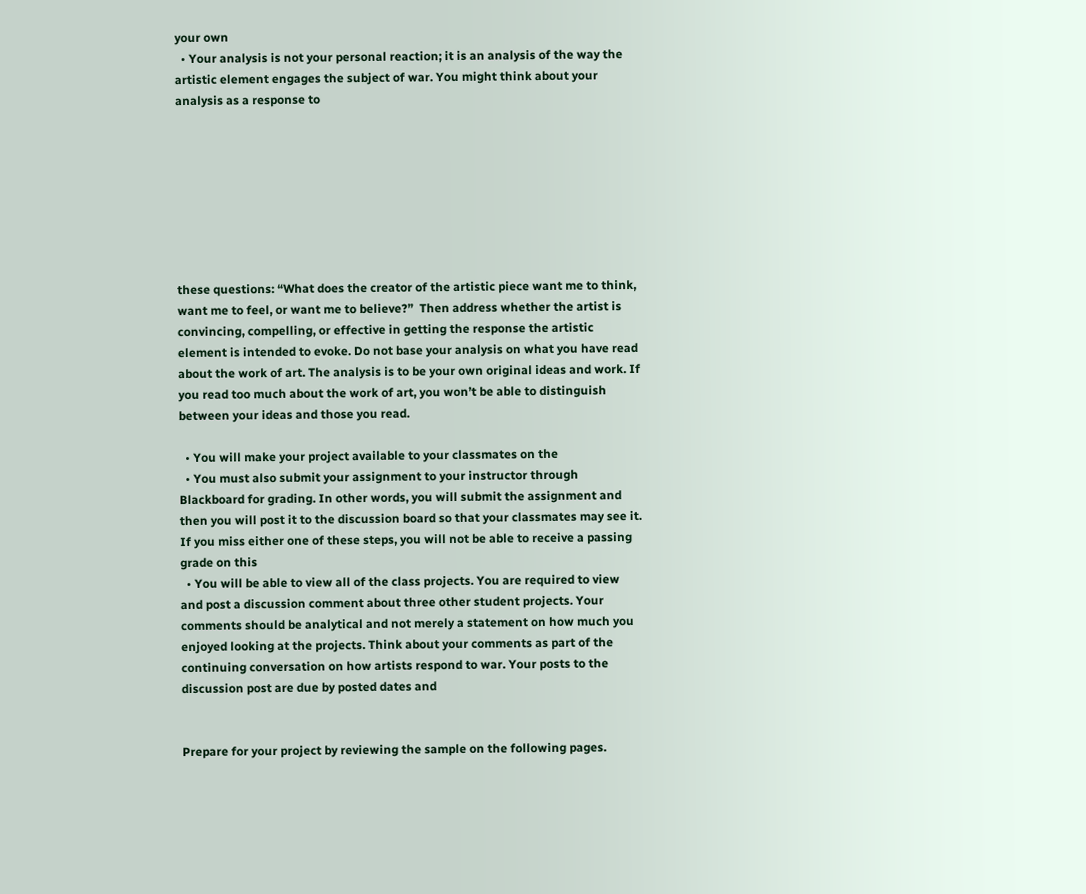your own
  • Your analysis is not your personal reaction; it is an analysis of the way the artistic element engages the subject of war. You might think about your analysis as a response to








these questions: “What does the creator of the artistic piece want me to think, want me to feel, or want me to believe?”  Then address whether the artist is convincing, compelling, or effective in getting the response the artistic element is intended to evoke. Do not base your analysis on what you have read about the work of art. The analysis is to be your own original ideas and work. If you read too much about the work of art, you won’t be able to distinguish between your ideas and those you read.

  • You will make your project available to your classmates on the
  • You must also submit your assignment to your instructor through Blackboard for grading. In other words, you will submit the assignment and then you will post it to the discussion board so that your classmates may see it. If you miss either one of these steps, you will not be able to receive a passing grade on this
  • You will be able to view all of the class projects. You are required to view and post a discussion comment about three other student projects. Your comments should be analytical and not merely a statement on how much you enjoyed looking at the projects. Think about your comments as part of the continuing conversation on how artists respond to war. Your posts to the discussion post are due by posted dates and


Prepare for your project by reviewing the sample on the following pages.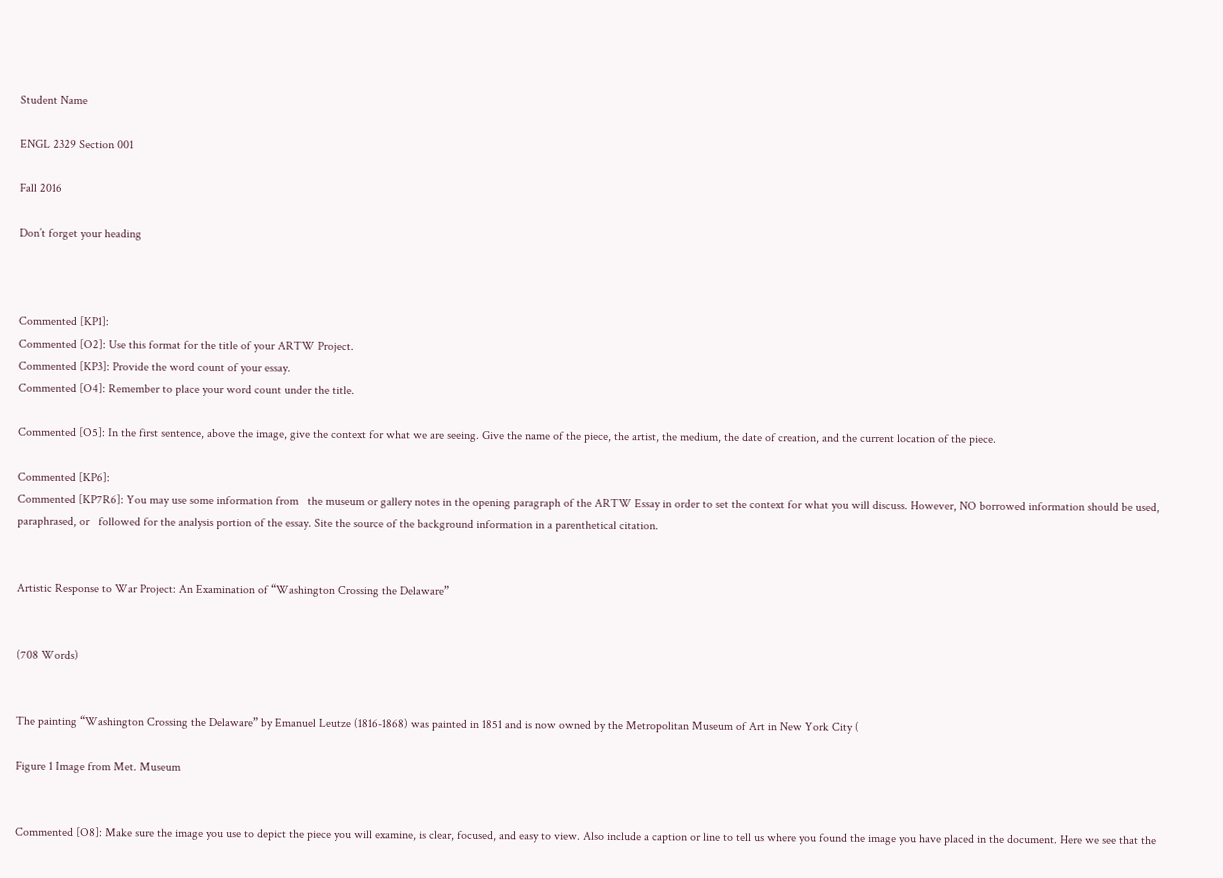Student Name

ENGL 2329 Section 001

Fall 2016

Don’t forget your heading



Commented [KP1]:
Commented [O2]: Use this format for the title of your ARTW Project.
Commented [KP3]: Provide the word count of your essay.
Commented [O4]: Remember to place your word count under the title.

Commented [O5]: In the first sentence, above the image, give the context for what we are seeing. Give the name of the piece, the artist, the medium, the date of creation, and the current location of the piece.

Commented [KP6]:
Commented [KP7R6]: You may use some information from   the museum or gallery notes in the opening paragraph of the ARTW Essay in order to set the context for what you will discuss. However, NO borrowed information should be used, paraphrased, or   followed for the analysis portion of the essay. Site the source of the background information in a parenthetical citation.


Artistic Response to War Project: An Examination of “Washington Crossing the Delaware”


(708 Words)


The painting “Washington Crossing the Delaware” by Emanuel Leutze (1816-1868) was painted in 1851 and is now owned by the Metropolitan Museum of Art in New York City (

Figure 1 Image from Met. Museum


Commented [O8]: Make sure the image you use to depict the piece you will examine, is clear, focused, and easy to view. Also include a caption or line to tell us where you found the image you have placed in the document. Here we see that the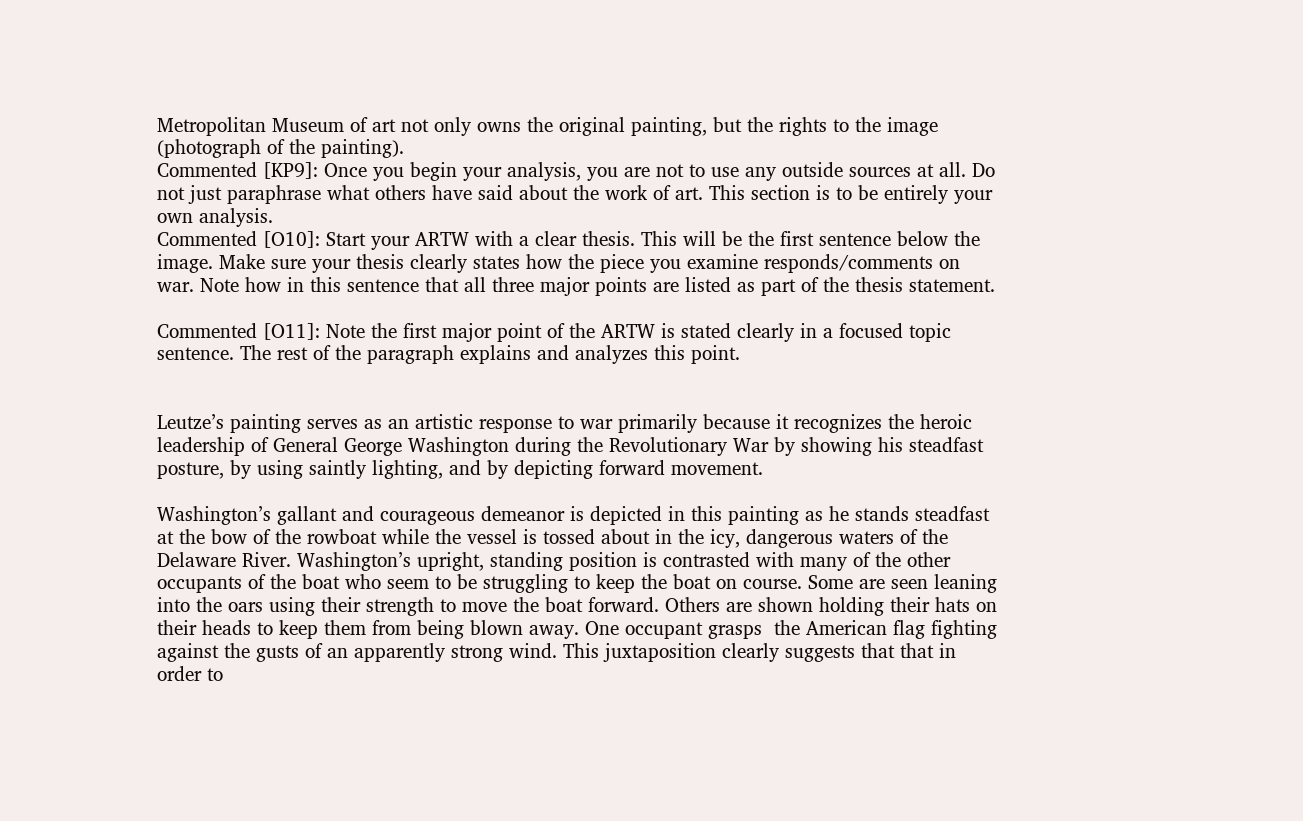Metropolitan Museum of art not only owns the original painting, but the rights to the image (photograph of the painting).
Commented [KP9]: Once you begin your analysis, you are not to use any outside sources at all. Do not just paraphrase what others have said about the work of art. This section is to be entirely your own analysis.
Commented [O10]: Start your ARTW with a clear thesis. This will be the first sentence below the image. Make sure your thesis clearly states how the piece you examine responds/comments on war. Note how in this sentence that all three major points are listed as part of the thesis statement.

Commented [O11]: Note the first major point of the ARTW is stated clearly in a focused topic sentence. The rest of the paragraph explains and analyzes this point.


Leutze’s painting serves as an artistic response to war primarily because it recognizes the heroic leadership of General George Washington during the Revolutionary War by showing his steadfast posture, by using saintly lighting, and by depicting forward movement.

Washington’s gallant and courageous demeanor is depicted in this painting as he stands steadfast at the bow of the rowboat while the vessel is tossed about in the icy, dangerous waters of the Delaware River. Washington’s upright, standing position is contrasted with many of the other occupants of the boat who seem to be struggling to keep the boat on course. Some are seen leaning into the oars using their strength to move the boat forward. Others are shown holding their hats on their heads to keep them from being blown away. One occupant grasps  the American flag fighting against the gusts of an apparently strong wind. This juxtaposition clearly suggests that that in order to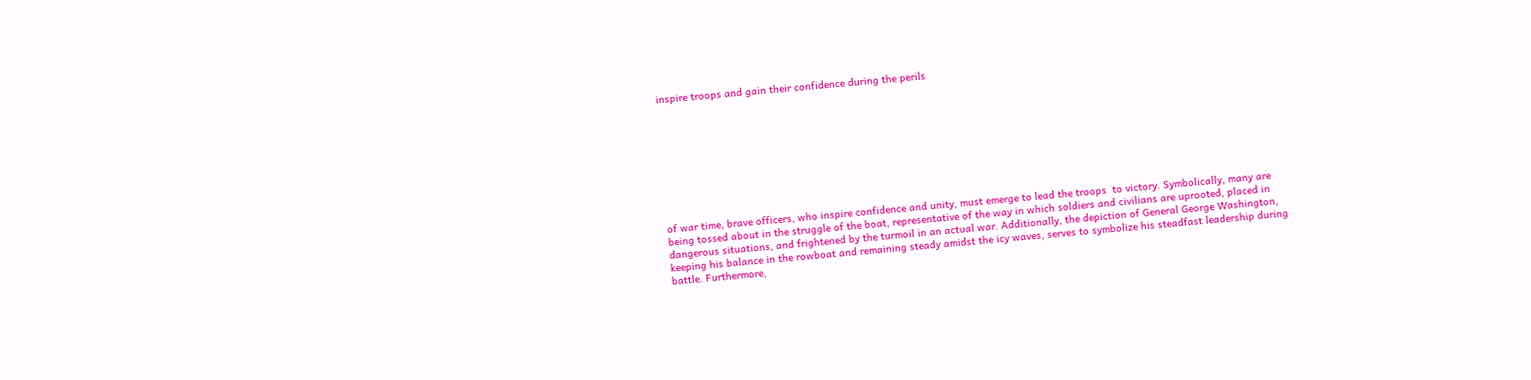inspire troops and gain their confidence during the perils









of war time, brave officers, who inspire confidence and unity, must emerge to lead the troops  to victory. Symbolically, many are being tossed about in the struggle of the boat, representative of the way in which soldiers and civilians are uprooted, placed in dangerous situations, and frightened by the turmoil in an actual war. Additionally, the depiction of General George Washington, keeping his balance in the rowboat and remaining steady amidst the icy waves, serves to symbolize his steadfast leadership during battle. Furthermore,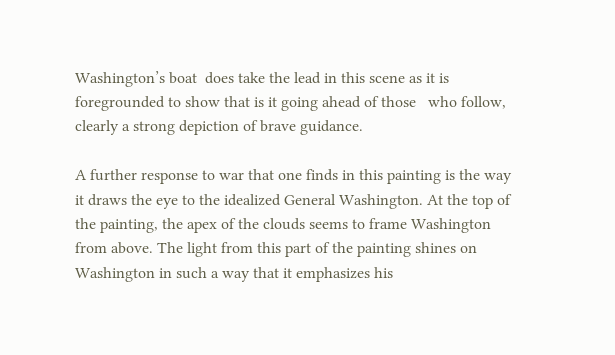Washington’s boat  does take the lead in this scene as it is foregrounded to show that is it going ahead of those   who follow, clearly a strong depiction of brave guidance.

A further response to war that one finds in this painting is the way it draws the eye to the idealized General Washington. At the top of the painting, the apex of the clouds seems to frame Washington from above. The light from this part of the painting shines on Washington in such a way that it emphasizes his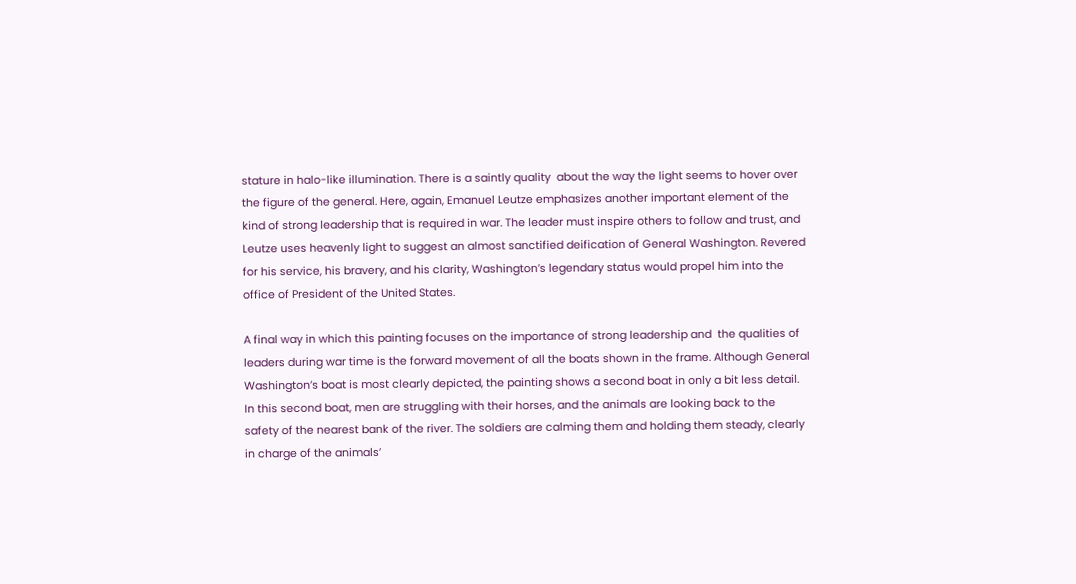stature in halo-like illumination. There is a saintly quality  about the way the light seems to hover over the figure of the general. Here, again, Emanuel Leutze emphasizes another important element of the kind of strong leadership that is required in war. The leader must inspire others to follow and trust, and Leutze uses heavenly light to suggest an almost sanctified deification of General Washington. Revered for his service, his bravery, and his clarity, Washington’s legendary status would propel him into the office of President of the United States.

A final way in which this painting focuses on the importance of strong leadership and  the qualities of leaders during war time is the forward movement of all the boats shown in the frame. Although General Washington’s boat is most clearly depicted, the painting shows a second boat in only a bit less detail. In this second boat, men are struggling with their horses, and the animals are looking back to the safety of the nearest bank of the river. The soldiers are calming them and holding them steady, clearly in charge of the animals’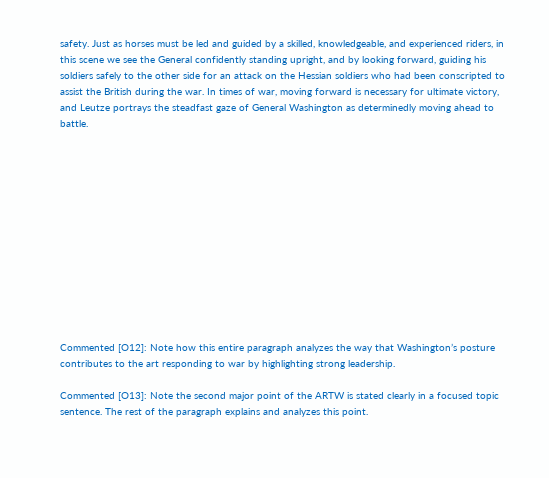safety. Just as horses must be led and guided by a skilled, knowledgeable, and experienced riders, in this scene we see the General confidently standing upright, and by looking forward, guiding his soldiers safely to the other side for an attack on the Hessian soldiers who had been conscripted to assist the British during the war. In times of war, moving forward is necessary for ultimate victory, and Leutze portrays the steadfast gaze of General Washington as determinedly moving ahead to battle.













Commented [O12]: Note how this entire paragraph analyzes the way that Washington’s posture contributes to the art responding to war by highlighting strong leadership.

Commented [O13]: Note the second major point of the ARTW is stated clearly in a focused topic sentence. The rest of the paragraph explains and analyzes this point.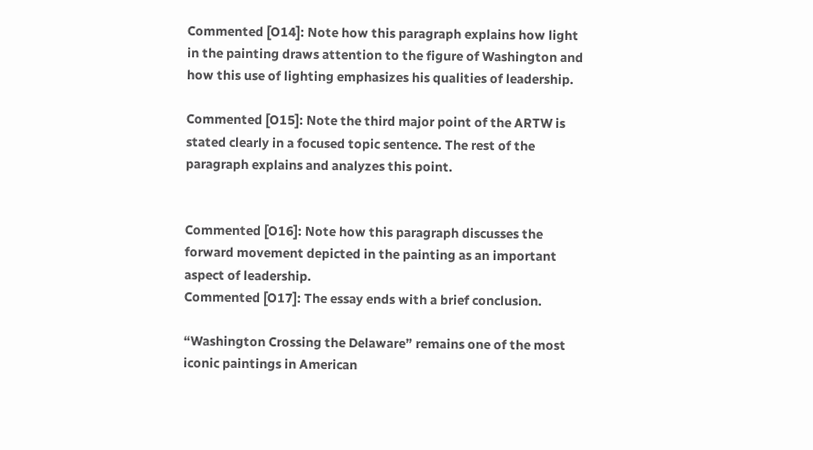Commented [O14]: Note how this paragraph explains how light in the painting draws attention to the figure of Washington and  how this use of lighting emphasizes his qualities of leadership.

Commented [O15]: Note the third major point of the ARTW is stated clearly in a focused topic sentence. The rest of the paragraph explains and analyzes this point.


Commented [O16]: Note how this paragraph discusses the forward movement depicted in the painting as an important aspect of leadership.
Commented [O17]: The essay ends with a brief conclusion.

“Washington Crossing the Delaware” remains one of the most iconic paintings in American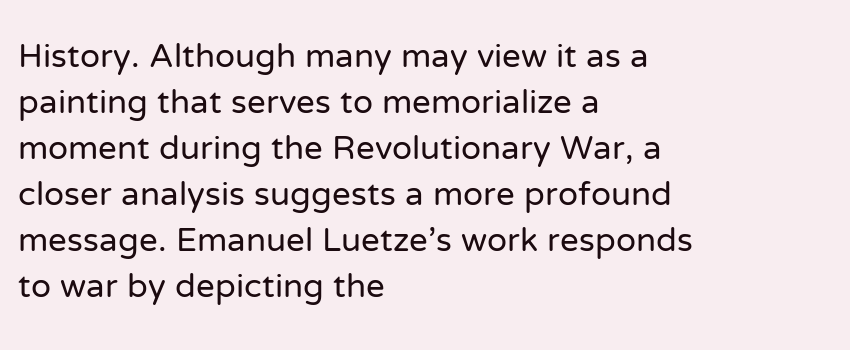History. Although many may view it as a painting that serves to memorialize a moment during the Revolutionary War, a closer analysis suggests a more profound message. Emanuel Luetze’s work responds to war by depicting the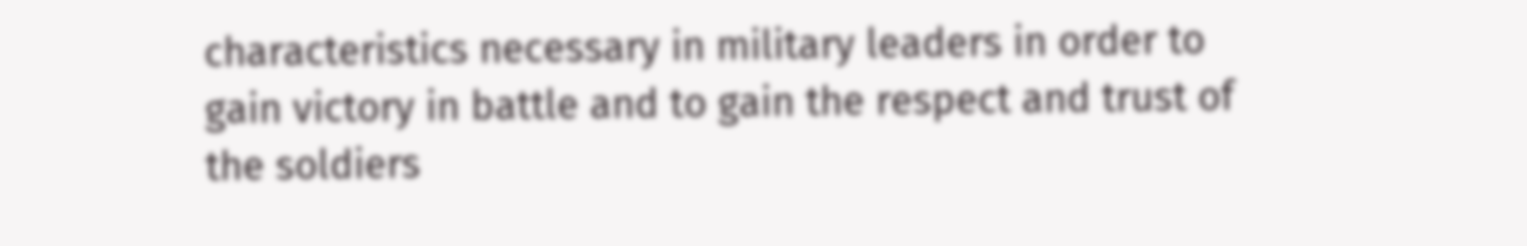characteristics necessary in military leaders in order to gain victory in battle and to gain the respect and trust of the soldiers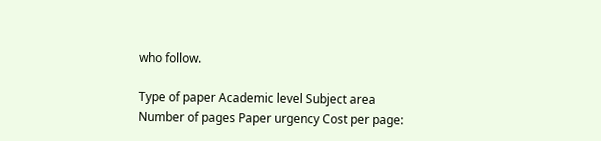who follow.

Type of paper Academic level Subject area
Number of pages Paper urgency Cost per page: